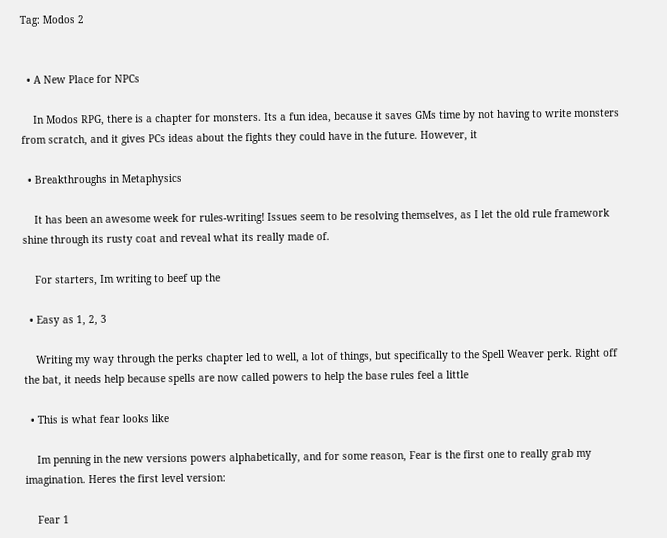Tag: Modos 2


  • A New Place for NPCs

    In Modos RPG, there is a chapter for monsters. Its a fun idea, because it saves GMs time by not having to write monsters from scratch, and it gives PCs ideas about the fights they could have in the future. However, it

  • Breakthroughs in Metaphysics

    It has been an awesome week for rules-writing! Issues seem to be resolving themselves, as I let the old rule framework shine through its rusty coat and reveal what its really made of.

    For starters, Im writing to beef up the

  • Easy as 1, 2, 3

    Writing my way through the perks chapter led to well, a lot of things, but specifically to the Spell Weaver perk. Right off the bat, it needs help because spells are now called powers to help the base rules feel a little

  • This is what fear looks like

    Im penning in the new versions powers alphabetically, and for some reason, Fear is the first one to really grab my imagination. Heres the first level version:

    Fear 1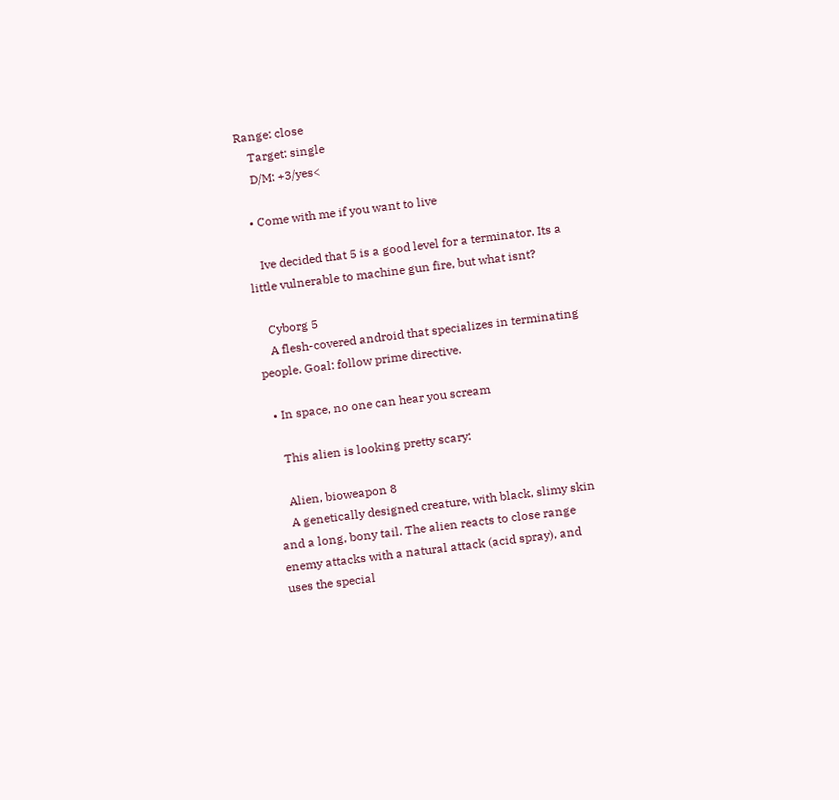Range: close
    Target: single
    D/M: +3/yes<

  • Come with me if you want to live

    Ive decided that 5 is a good level for a terminator. Its a little vulnerable to machine gun fire, but what isnt?

    Cyborg 5
    A flesh-covered android that specializes in terminating people. Goal: follow prime directive.

  • In space, no one can hear you scream

    This alien is looking pretty scary:

    Alien, bioweapon 8
    A genetically designed creature, with black, slimy skin and a long, bony tail. The alien reacts to close range enemy attacks with a natural attack (acid spray), and uses the special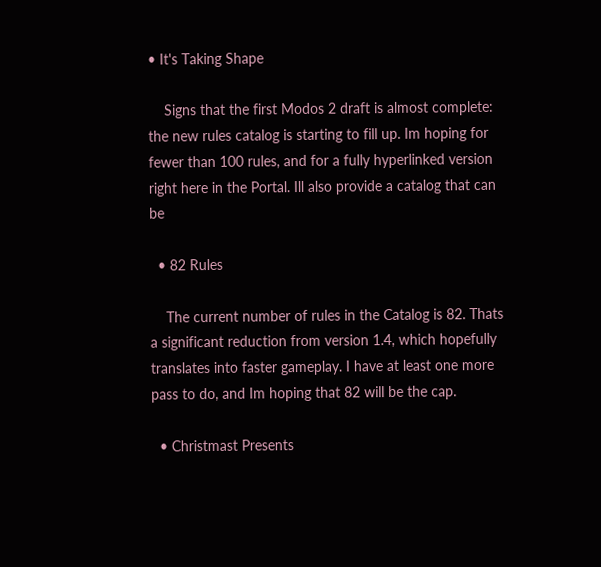• It's Taking Shape

    Signs that the first Modos 2 draft is almost complete: the new rules catalog is starting to fill up. Im hoping for fewer than 100 rules, and for a fully hyperlinked version right here in the Portal. Ill also provide a catalog that can be

  • 82 Rules

    The current number of rules in the Catalog is 82. Thats a significant reduction from version 1.4, which hopefully translates into faster gameplay. I have at least one more pass to do, and Im hoping that 82 will be the cap.

  • Christmast Presents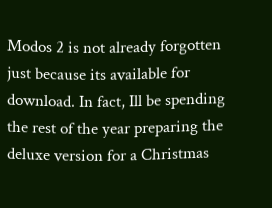Modos 2 is not already forgotten just because its available for download. In fact, Ill be spending the rest of the year preparing the deluxe version for a Christmas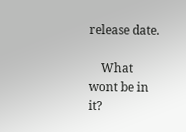release date.

    What wont be in it?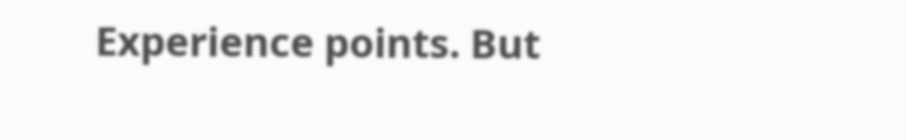Experience points. But